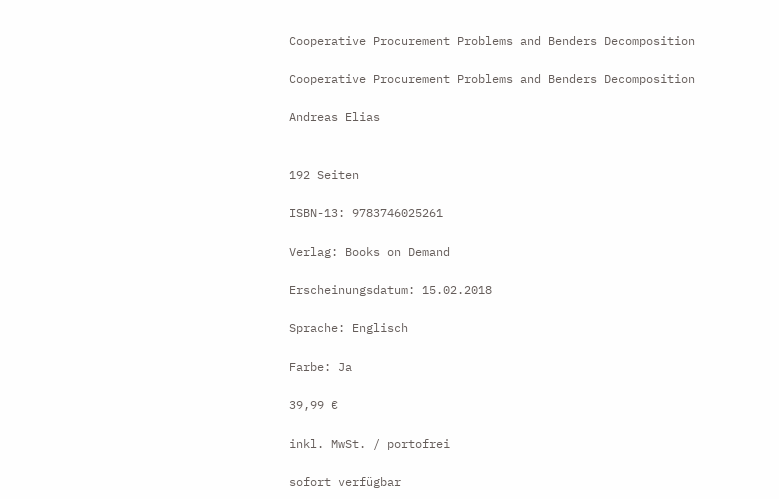Cooperative Procurement Problems and Benders Decomposition

Cooperative Procurement Problems and Benders Decomposition

Andreas Elias


192 Seiten

ISBN-13: 9783746025261

Verlag: Books on Demand

Erscheinungsdatum: 15.02.2018

Sprache: Englisch

Farbe: Ja

39,99 €

inkl. MwSt. / portofrei

sofort verfügbar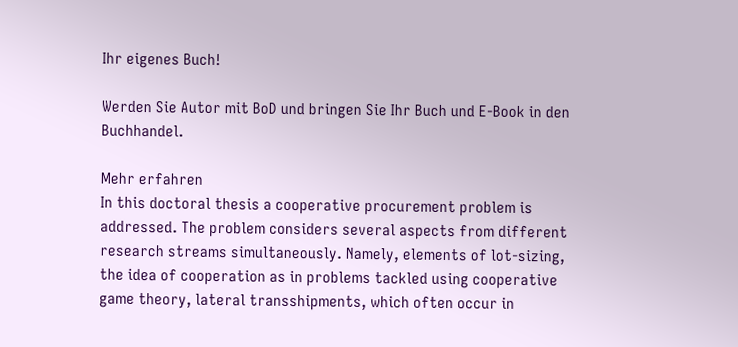Ihr eigenes Buch!

Werden Sie Autor mit BoD und bringen Sie Ihr Buch und E-Book in den Buchhandel.

Mehr erfahren
In this doctoral thesis a cooperative procurement problem is addressed. The problem considers several aspects from different research streams simultaneously. Namely, elements of lot-sizing,
the idea of cooperation as in problems tackled using cooperative game theory, lateral transshipments, which often occur in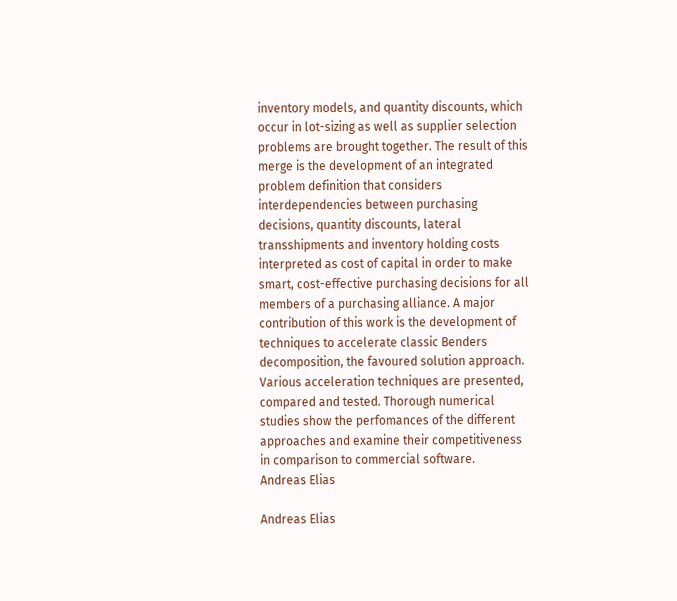inventory models, and quantity discounts, which occur in lot-sizing as well as supplier selection problems are brought together. The result of this merge is the development of an integrated problem definition that considers interdependencies between purchasing decisions, quantity discounts, lateral transshipments and inventory holding costs interpreted as cost of capital in order to make smart, cost-effective purchasing decisions for all members of a purchasing alliance. A major contribution of this work is the development of techniques to accelerate classic Benders decomposition, the favoured solution approach. Various acceleration techniques are presented, compared and tested. Thorough numerical studies show the perfomances of the different approaches and examine their competitiveness in comparison to commercial software.
Andreas Elias

Andreas Elias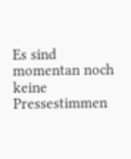Es sind momentan noch keine Pressestimmen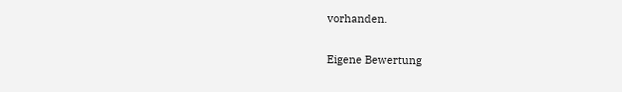vorhanden.

Eigene Bewertung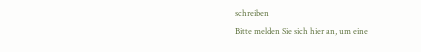schreiben
Bitte melden Sie sich hier an, um eine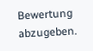Bewertung abzugeben.